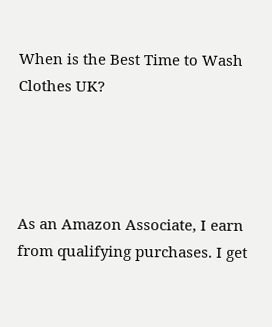When is the Best Time to Wash Clothes UK?




As an Amazon Associate, I earn from qualifying purchases. I get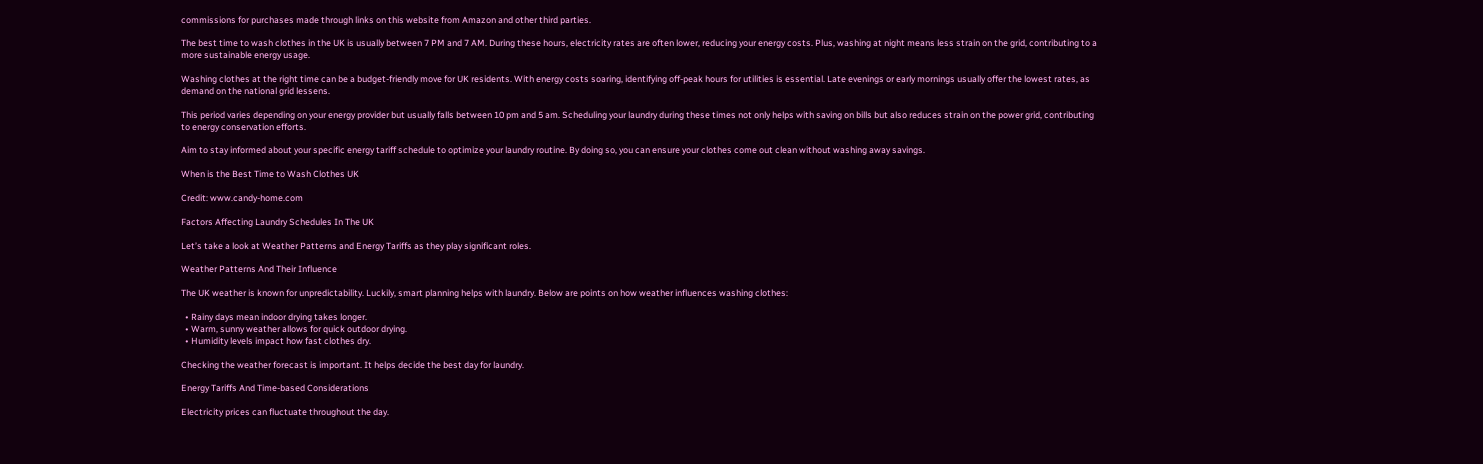commissions for purchases made through links on this website from Amazon and other third parties.

The best time to wash clothes in the UK is usually between 7 PM and 7 AM. During these hours, electricity rates are often lower, reducing your energy costs. Plus, washing at night means less strain on the grid, contributing to a more sustainable energy usage.

Washing clothes at the right time can be a budget-friendly move for UK residents. With energy costs soaring, identifying off-peak hours for utilities is essential. Late evenings or early mornings usually offer the lowest rates, as demand on the national grid lessens.

This period varies depending on your energy provider but usually falls between 10 pm and 5 am. Scheduling your laundry during these times not only helps with saving on bills but also reduces strain on the power grid, contributing to energy conservation efforts.

Aim to stay informed about your specific energy tariff schedule to optimize your laundry routine. By doing so, you can ensure your clothes come out clean without washing away savings.

When is the Best Time to Wash Clothes UK

Credit: www.candy-home.com

Factors Affecting Laundry Schedules In The UK

Let’s take a look at Weather Patterns and Energy Tariffs as they play significant roles.

Weather Patterns And Their Influence

The UK weather is known for unpredictability. Luckily, smart planning helps with laundry. Below are points on how weather influences washing clothes:

  • Rainy days mean indoor drying takes longer.
  • Warm, sunny weather allows for quick outdoor drying.
  • Humidity levels impact how fast clothes dry.

Checking the weather forecast is important. It helps decide the best day for laundry.

Energy Tariffs And Time-based Considerations

Electricity prices can fluctuate throughout the day.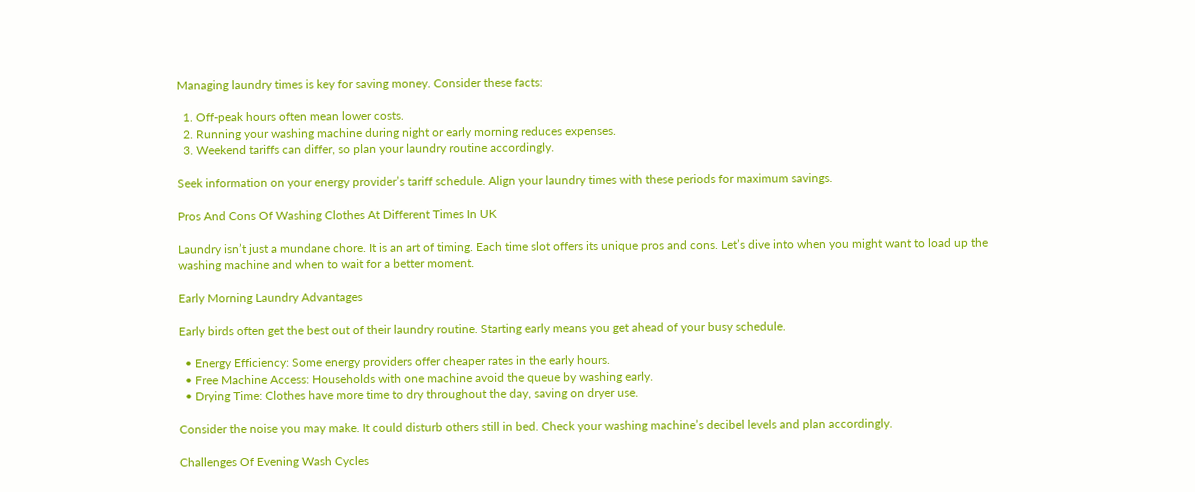Managing laundry times is key for saving money. Consider these facts:

  1. Off-peak hours often mean lower costs.
  2. Running your washing machine during night or early morning reduces expenses.
  3. Weekend tariffs can differ, so plan your laundry routine accordingly.

Seek information on your energy provider’s tariff schedule. Align your laundry times with these periods for maximum savings.

Pros And Cons Of Washing Clothes At Different Times In UK

Laundry isn’t just a mundane chore. It is an art of timing. Each time slot offers its unique pros and cons. Let’s dive into when you might want to load up the washing machine and when to wait for a better moment.

Early Morning Laundry Advantages

Early birds often get the best out of their laundry routine. Starting early means you get ahead of your busy schedule.

  • Energy Efficiency: Some energy providers offer cheaper rates in the early hours.
  • Free Machine Access: Households with one machine avoid the queue by washing early.
  • Drying Time: Clothes have more time to dry throughout the day, saving on dryer use.

Consider the noise you may make. It could disturb others still in bed. Check your washing machine’s decibel levels and plan accordingly.

Challenges Of Evening Wash Cycles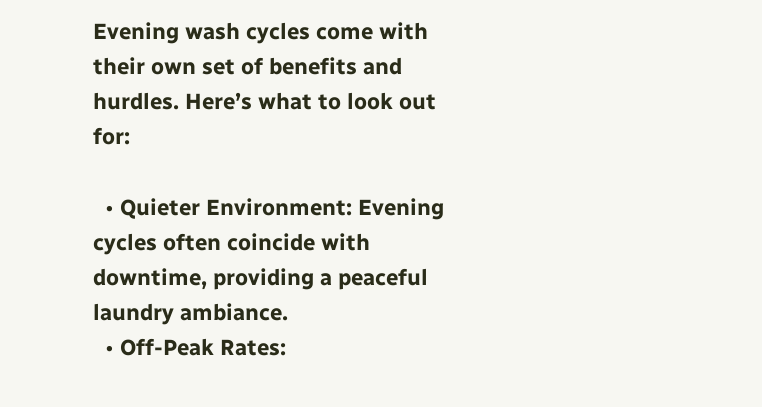Evening wash cycles come with their own set of benefits and hurdles. Here’s what to look out for:

  • Quieter Environment: Evening cycles often coincide with downtime, providing a peaceful laundry ambiance.
  • Off-Peak Rates: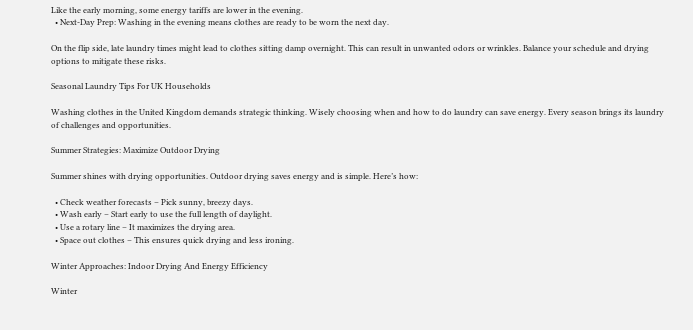Like the early morning, some energy tariffs are lower in the evening.
  • Next-Day Prep: Washing in the evening means clothes are ready to be worn the next day.

On the flip side, late laundry times might lead to clothes sitting damp overnight. This can result in unwanted odors or wrinkles. Balance your schedule and drying options to mitigate these risks.

Seasonal Laundry Tips For UK Households

Washing clothes in the United Kingdom demands strategic thinking. Wisely choosing when and how to do laundry can save energy. Every season brings its laundry of challenges and opportunities.

Summer Strategies: Maximize Outdoor Drying

Summer shines with drying opportunities. Outdoor drying saves energy and is simple. Here’s how:

  • Check weather forecasts – Pick sunny, breezy days.
  • Wash early – Start early to use the full length of daylight.
  • Use a rotary line – It maximizes the drying area.
  • Space out clothes – This ensures quick drying and less ironing.

Winter Approaches: Indoor Drying And Energy Efficiency

Winter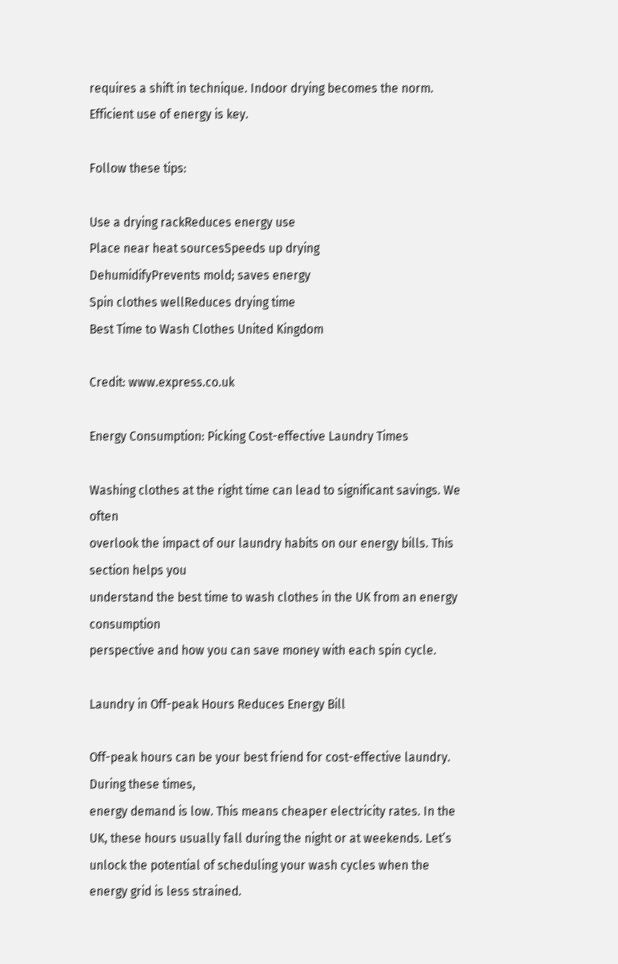requires a shift in technique. Indoor drying becomes the norm. Efficient use of energy is key.

Follow these tips:

Use a drying rackReduces energy use
Place near heat sourcesSpeeds up drying
DehumidifyPrevents mold; saves energy
Spin clothes wellReduces drying time
Best Time to Wash Clothes United Kingdom

Credit: www.express.co.uk

Energy Consumption: Picking Cost-effective Laundry Times

Washing clothes at the right time can lead to significant savings. We often
overlook the impact of our laundry habits on our energy bills. This section helps you
understand the best time to wash clothes in the UK from an energy consumption
perspective and how you can save money with each spin cycle.

Laundry in Off-peak Hours Reduces Energy Bill

Off-peak hours can be your best friend for cost-effective laundry. During these times,
energy demand is low. This means cheaper electricity rates. In the UK, these hours usually fall during the night or at weekends. Let’s unlock the potential of scheduling your wash cycles when the
energy grid is less strained.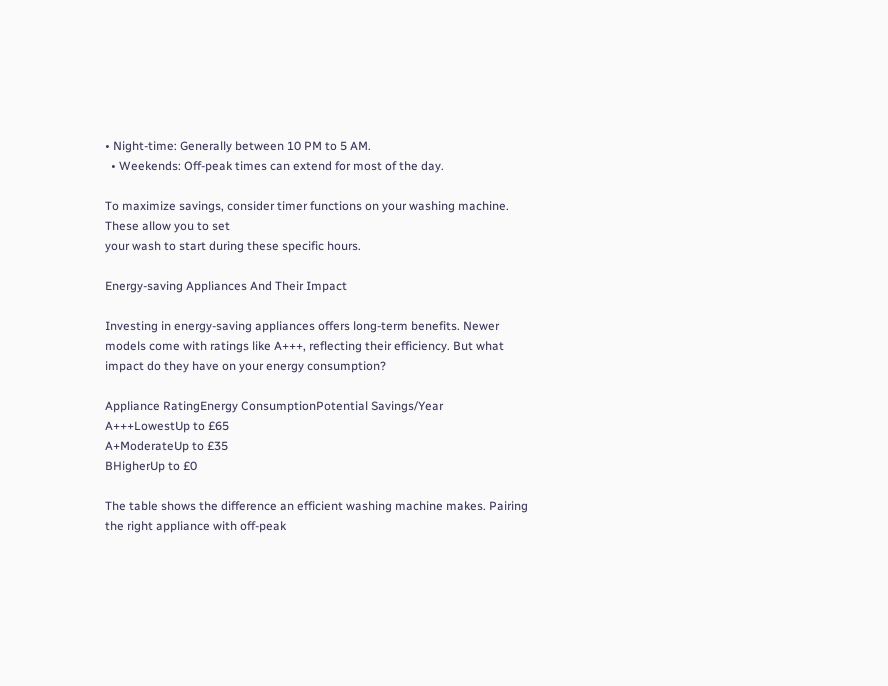• Night-time: Generally between 10 PM to 5 AM.
  • Weekends: Off-peak times can extend for most of the day.

To maximize savings, consider timer functions on your washing machine. These allow you to set
your wash to start during these specific hours.

Energy-saving Appliances And Their Impact

Investing in energy-saving appliances offers long-term benefits. Newer models come with ratings like A+++, reflecting their efficiency. But what impact do they have on your energy consumption?

Appliance RatingEnergy ConsumptionPotential Savings/Year
A+++LowestUp to £65
A+ModerateUp to £35
BHigherUp to £0

The table shows the difference an efficient washing machine makes. Pairing the right appliance with off-peak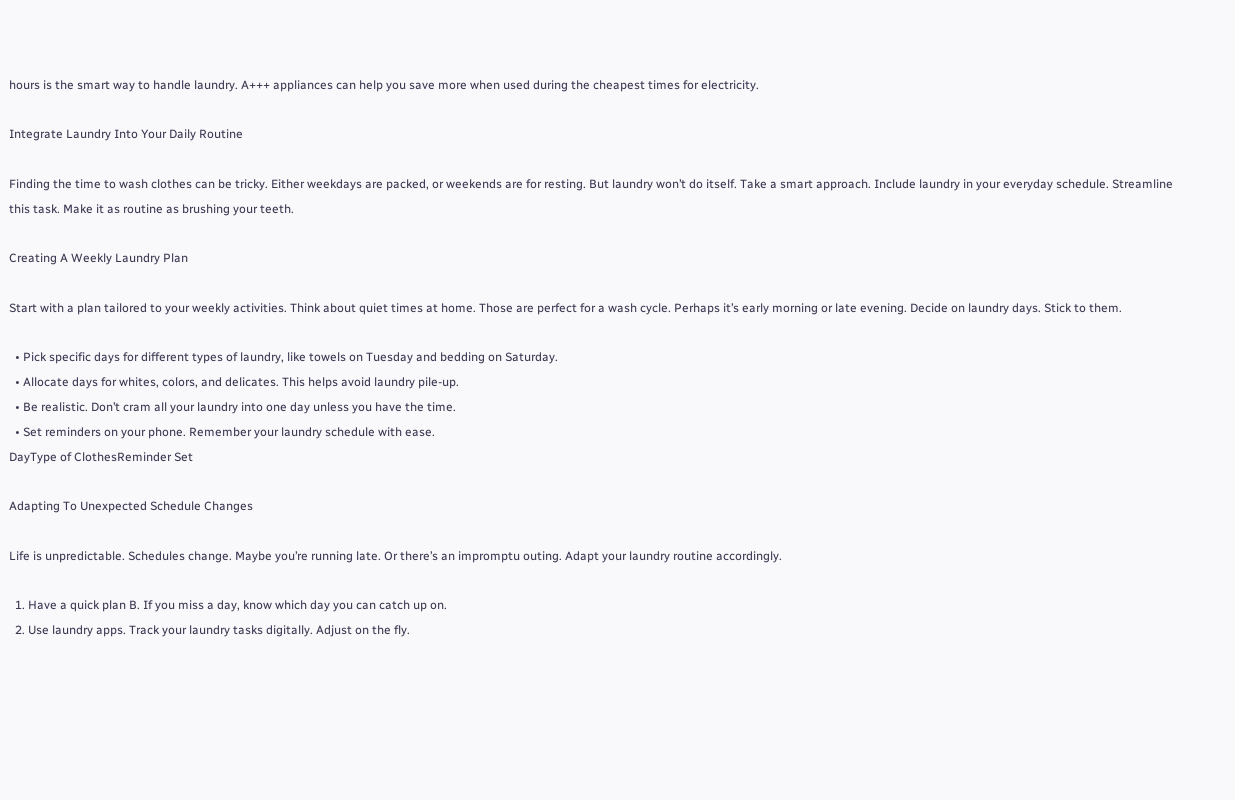hours is the smart way to handle laundry. A+++ appliances can help you save more when used during the cheapest times for electricity.

Integrate Laundry Into Your Daily Routine

Finding the time to wash clothes can be tricky. Either weekdays are packed, or weekends are for resting. But laundry won’t do itself. Take a smart approach. Include laundry in your everyday schedule. Streamline this task. Make it as routine as brushing your teeth.

Creating A Weekly Laundry Plan

Start with a plan tailored to your weekly activities. Think about quiet times at home. Those are perfect for a wash cycle. Perhaps it’s early morning or late evening. Decide on laundry days. Stick to them.

  • Pick specific days for different types of laundry, like towels on Tuesday and bedding on Saturday.
  • Allocate days for whites, colors, and delicates. This helps avoid laundry pile-up.
  • Be realistic. Don’t cram all your laundry into one day unless you have the time.
  • Set reminders on your phone. Remember your laundry schedule with ease.
DayType of ClothesReminder Set

Adapting To Unexpected Schedule Changes

Life is unpredictable. Schedules change. Maybe you’re running late. Or there’s an impromptu outing. Adapt your laundry routine accordingly.

  1. Have a quick plan B. If you miss a day, know which day you can catch up on.
  2. Use laundry apps. Track your laundry tasks digitally. Adjust on the fly.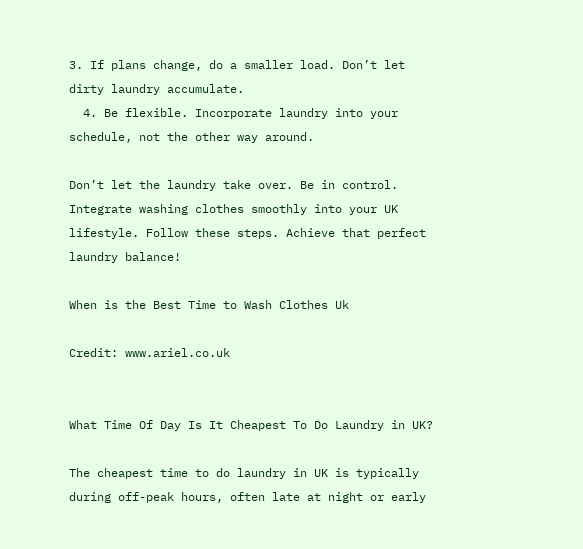3. If plans change, do a smaller load. Don’t let dirty laundry accumulate.
  4. Be flexible. Incorporate laundry into your schedule, not the other way around.

Don’t let the laundry take over. Be in control. Integrate washing clothes smoothly into your UK lifestyle. Follow these steps. Achieve that perfect laundry balance!

When is the Best Time to Wash Clothes Uk

Credit: www.ariel.co.uk


What Time Of Day Is It Cheapest To Do Laundry in UK?

The cheapest time to do laundry in UK is typically during off-peak hours, often late at night or early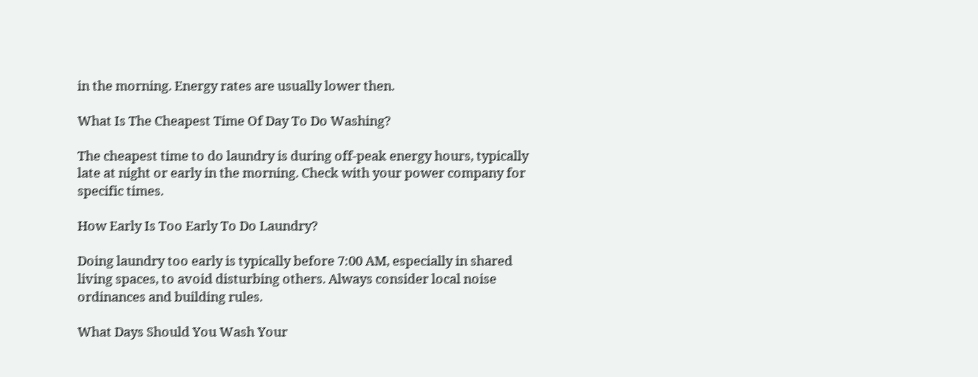in the morning. Energy rates are usually lower then.

What Is The Cheapest Time Of Day To Do Washing?

The cheapest time to do laundry is during off-peak energy hours, typically late at night or early in the morning. Check with your power company for specific times.

How Early Is Too Early To Do Laundry?

Doing laundry too early is typically before 7:00 AM, especially in shared living spaces, to avoid disturbing others. Always consider local noise ordinances and building rules.

What Days Should You Wash Your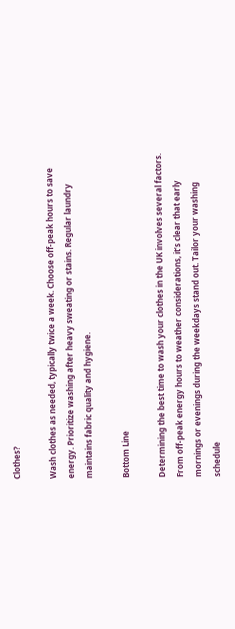Clothes?

Wash clothes as needed, typically twice a week. Choose off-peak hours to save energy. Prioritize washing after heavy sweating or stains. Regular laundry maintains fabric quality and hygiene.

Bottom Line

Determining the best time to wash your clothes in the UK involves several factors. From off-peak energy hours to weather considerations, it’s clear that early mornings or evenings during the weekdays stand out. Tailor your washing schedule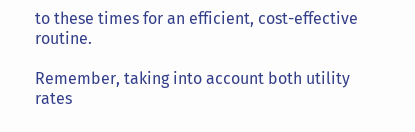to these times for an efficient, cost-effective routine.

Remember, taking into account both utility rates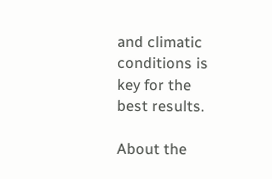and climatic conditions is key for the best results.

About the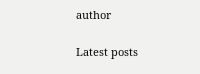author

Latest posts